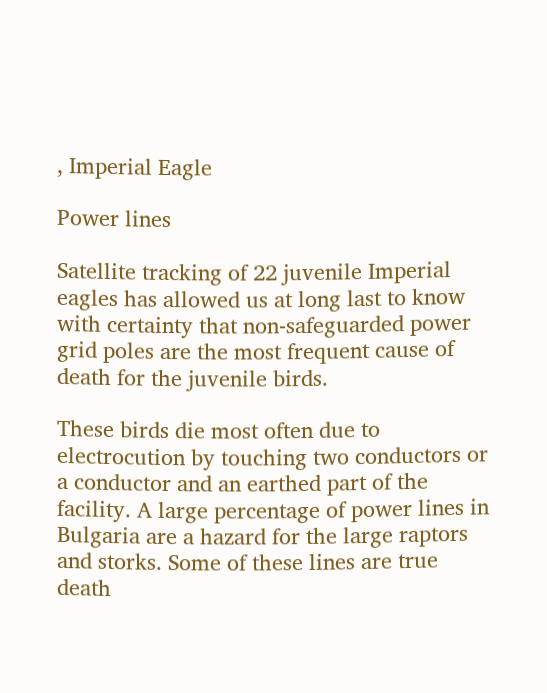, Imperial Eagle

Power lines

Satellite tracking of 22 juvenile Imperial eagles has allowed us at long last to know with certainty that non-safeguarded power grid poles are the most frequent cause of death for the juvenile birds.

These birds die most often due to electrocution by touching two conductors or a conductor and an earthed part of the facility. A large percentage of power lines in Bulgaria are a hazard for the large raptors and storks. Some of these lines are true death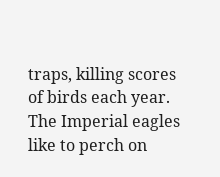traps, killing scores of birds each year. The Imperial eagles like to perch on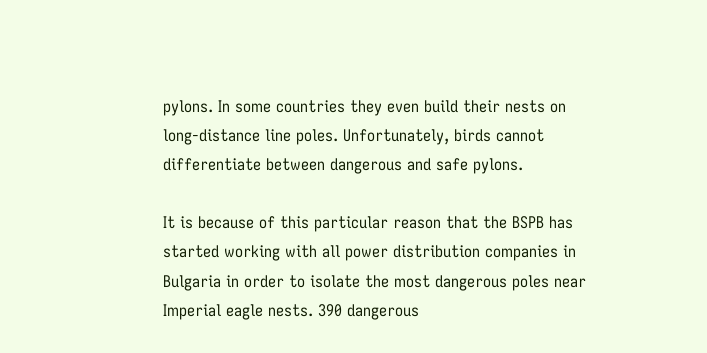pylons. In some countries they even build their nests on long-distance line poles. Unfortunately, birds cannot differentiate between dangerous and safe pylons.

It is because of this particular reason that the BSPB has started working with all power distribution companies in Bulgaria in order to isolate the most dangerous poles near Imperial eagle nests. 390 dangerous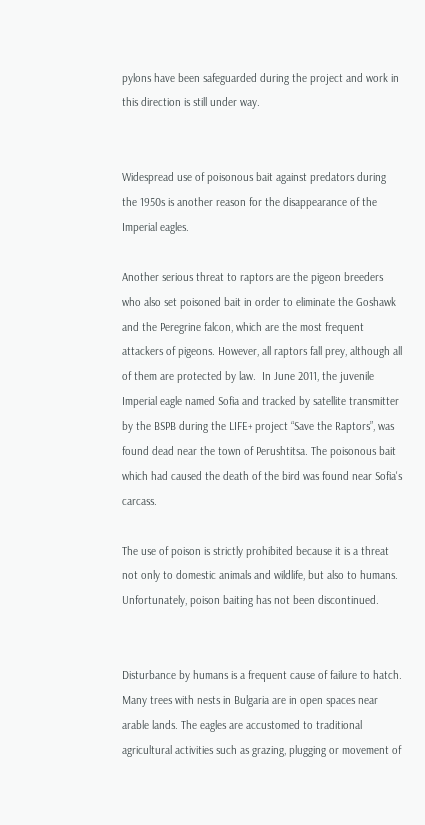pylons have been safeguarded during the project and work in this direction is still under way.


Widespread use of poisonous bait against predators during the 1950s is another reason for the disappearance of the Imperial eagles.

Another serious threat to raptors are the pigeon breeders who also set poisoned bait in order to eliminate the Goshawk and the Peregrine falcon, which are the most frequent attackers of pigeons. However, all raptors fall prey, although all of them are protected by law.  In June 2011, the juvenile Imperial eagle named Sofia and tracked by satellite transmitter by the BSPB during the LIFE+ project “Save the Raptors”, was found dead near the town of Perushtitsa. The poisonous bait which had caused the death of the bird was found near Sofia's carcass.

The use of poison is strictly prohibited because it is a threat not only to domestic animals and wildlife, but also to humans. Unfortunately, poison baiting has not been discontinued.


Disturbance by humans is a frequent cause of failure to hatch. Many trees with nests in Bulgaria are in open spaces near arable lands. The eagles are accustomed to traditional agricultural activities such as grazing, plugging or movement of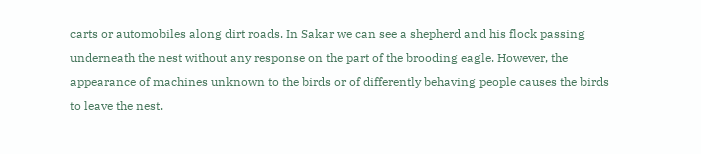carts or automobiles along dirt roads. In Sakar we can see a shepherd and his flock passing underneath the nest without any response on the part of the brooding eagle. However, the appearance of machines unknown to the birds or of differently behaving people causes the birds to leave the nest.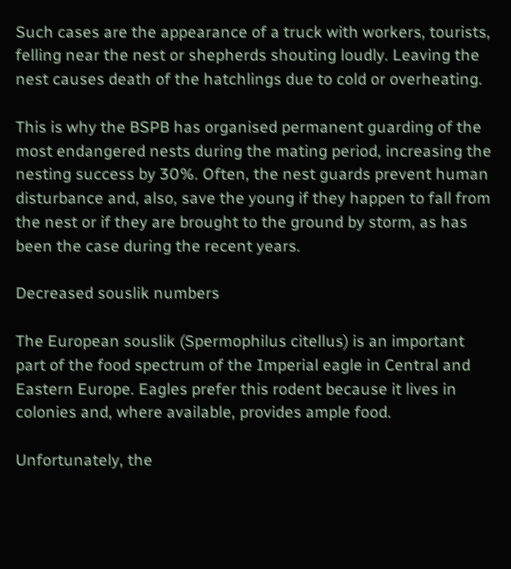Such cases are the appearance of a truck with workers, tourists, felling near the nest or shepherds shouting loudly. Leaving the nest causes death of the hatchlings due to cold or overheating.

This is why the BSPB has organised permanent guarding of the most endangered nests during the mating period, increasing the nesting success by 30%. Often, the nest guards prevent human disturbance and, also, save the young if they happen to fall from the nest or if they are brought to the ground by storm, as has been the case during the recent years.

Decreased souslik numbers

The European souslik (Spermophilus citellus) is an important part of the food spectrum of the Imperial eagle in Central and Eastern Europe. Eagles prefer this rodent because it lives in colonies and, where available, provides ample food.

Unfortunately, the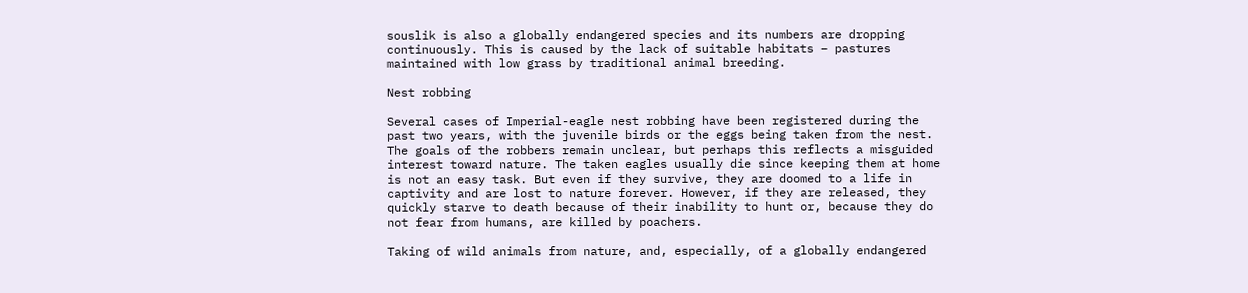souslik is also a globally endangered species and its numbers are dropping continuously. This is caused by the lack of suitable habitats – pastures maintained with low grass by traditional animal breeding.

Nest robbing

Several cases of Imperial-eagle nest robbing have been registered during the past two years, with the juvenile birds or the eggs being taken from the nest. The goals of the robbers remain unclear, but perhaps this reflects a misguided interest toward nature. The taken eagles usually die since keeping them at home is not an easy task. But even if they survive, they are doomed to a life in captivity and are lost to nature forever. However, if they are released, they quickly starve to death because of their inability to hunt or, because they do not fear from humans, are killed by poachers.

Taking of wild animals from nature, and, especially, of a globally endangered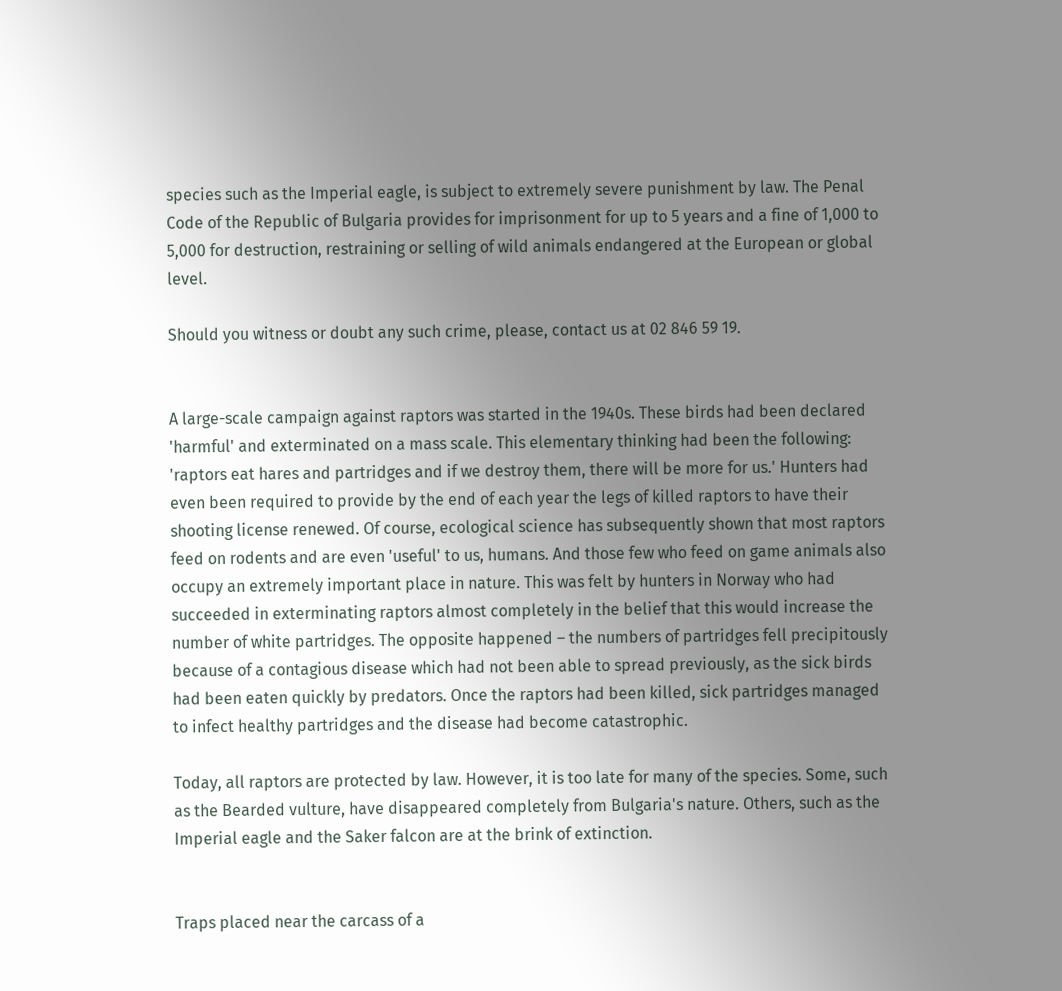species such as the Imperial eagle, is subject to extremely severe punishment by law. The Penal Code of the Republic of Bulgaria provides for imprisonment for up to 5 years and a fine of 1,000 to 5,000 for destruction, restraining or selling of wild animals endangered at the European or global level.

Should you witness or doubt any such crime, please, contact us at 02 846 59 19.


A large-scale campaign against raptors was started in the 1940s. These birds had been declared 'harmful' and exterminated on a mass scale. This elementary thinking had been the following: 'raptors eat hares and partridges and if we destroy them, there will be more for us.' Hunters had even been required to provide by the end of each year the legs of killed raptors to have their shooting license renewed. Of course, ecological science has subsequently shown that most raptors feed on rodents and are even 'useful' to us, humans. And those few who feed on game animals also occupy an extremely important place in nature. This was felt by hunters in Norway who had succeeded in exterminating raptors almost completely in the belief that this would increase the number of white partridges. The opposite happened – the numbers of partridges fell precipitously because of a contagious disease which had not been able to spread previously, as the sick birds had been eaten quickly by predators. Once the raptors had been killed, sick partridges managed to infect healthy partridges and the disease had become catastrophic.

Today, all raptors are protected by law. However, it is too late for many of the species. Some, such as the Bearded vulture, have disappeared completely from Bulgaria's nature. Others, such as the Imperial eagle and the Saker falcon are at the brink of extinction.


Traps placed near the carcass of a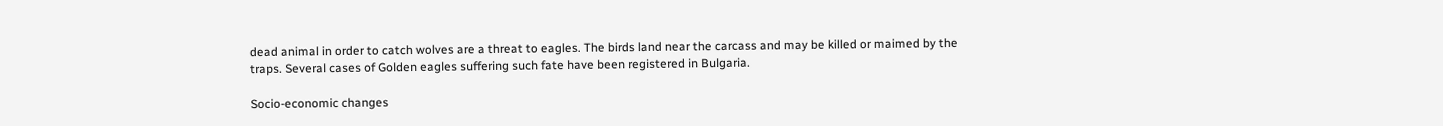dead animal in order to catch wolves are a threat to eagles. The birds land near the carcass and may be killed or maimed by the traps. Several cases of Golden eagles suffering such fate have been registered in Bulgaria.

Socio-economic changes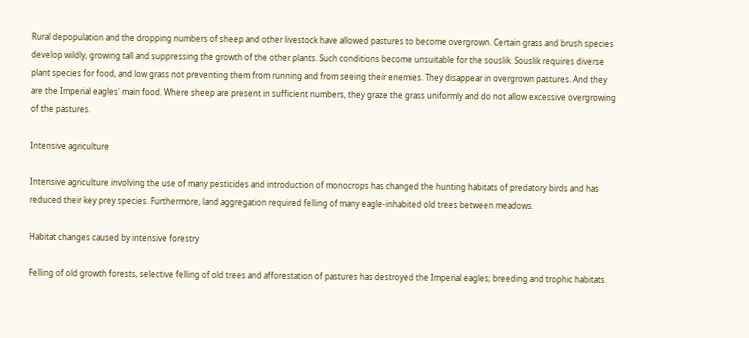Rural depopulation and the dropping numbers of sheep and other livestock have allowed pastures to become overgrown. Certain grass and brush species develop wildly, growing tall and suppressing the growth of the other plants. Such conditions become unsuitable for the souslik. Souslik requires diverse plant species for food, and low grass not preventing them from running and from seeing their enemies. They disappear in overgrown pastures. And they are the Imperial eagles' main food. Where sheep are present in sufficient numbers, they graze the grass uniformly and do not allow excessive overgrowing of the pastures.

Intensive agriculture

Intensive agriculture involving the use of many pesticides and introduction of monocrops has changed the hunting habitats of predatory birds and has reduced their key prey species. Furthermore, land aggregation required felling of many eagle-inhabited old trees between meadows.

Habitat changes caused by intensive forestry

Felling of old growth forests, selective felling of old trees and afforestation of pastures has destroyed the Imperial eagles; breeding and trophic habitats.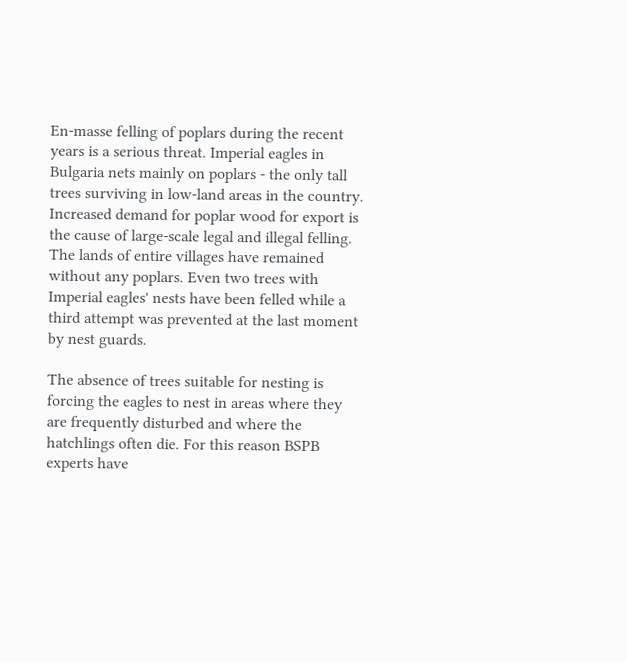En-masse felling of poplars during the recent years is a serious threat. Imperial eagles in Bulgaria nets mainly on poplars - the only tall trees surviving in low-land areas in the country. Increased demand for poplar wood for export is the cause of large-scale legal and illegal felling. The lands of entire villages have remained without any poplars. Even two trees with Imperial eagles' nests have been felled while a third attempt was prevented at the last moment by nest guards.

The absence of trees suitable for nesting is forcing the eagles to nest in areas where they are frequently disturbed and where the hatchlings often die. For this reason BSPB experts have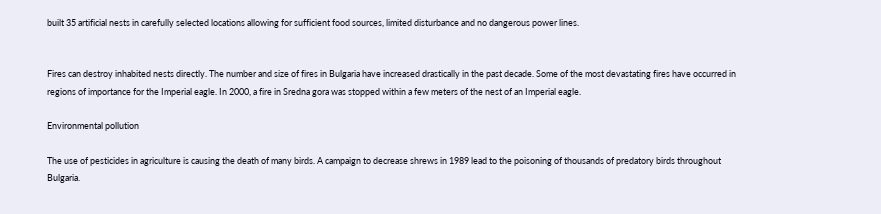built 35 artificial nests in carefully selected locations allowing for sufficient food sources, limited disturbance and no dangerous power lines.


Fires can destroy inhabited nests directly. The number and size of fires in Bulgaria have increased drastically in the past decade. Some of the most devastating fires have occurred in regions of importance for the Imperial eagle. In 2000, a fire in Sredna gora was stopped within a few meters of the nest of an Imperial eagle.

Environmental pollution

The use of pesticides in agriculture is causing the death of many birds. A campaign to decrease shrews in 1989 lead to the poisoning of thousands of predatory birds throughout Bulgaria.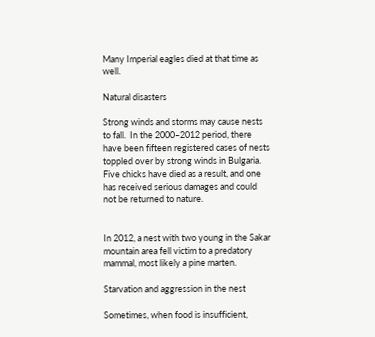Many Imperial eagles died at that time as well.

Natural disasters

Strong winds and storms may cause nests to fall.  In the 2000–2012 period, there have been fifteen registered cases of nests toppled over by strong winds in Bulgaria.  Five chicks have died as a result, and one has received serious damages and could not be returned to nature.


In 2012, a nest with two young in the Sakar mountain area fell victim to a predatory mammal, most likely a pine marten.

Starvation and aggression in the nest

Sometimes, when food is insufficient,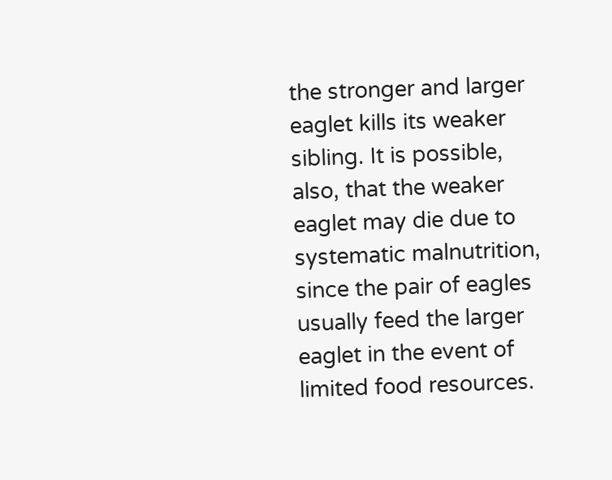the stronger and larger eaglet kills its weaker sibling. It is possible, also, that the weaker eaglet may die due to systematic malnutrition, since the pair of eagles usually feed the larger eaglet in the event of limited food resources.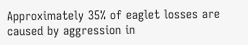Approximately 35% of eaglet losses are caused by aggression in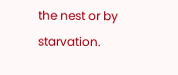the nest or by starvation.